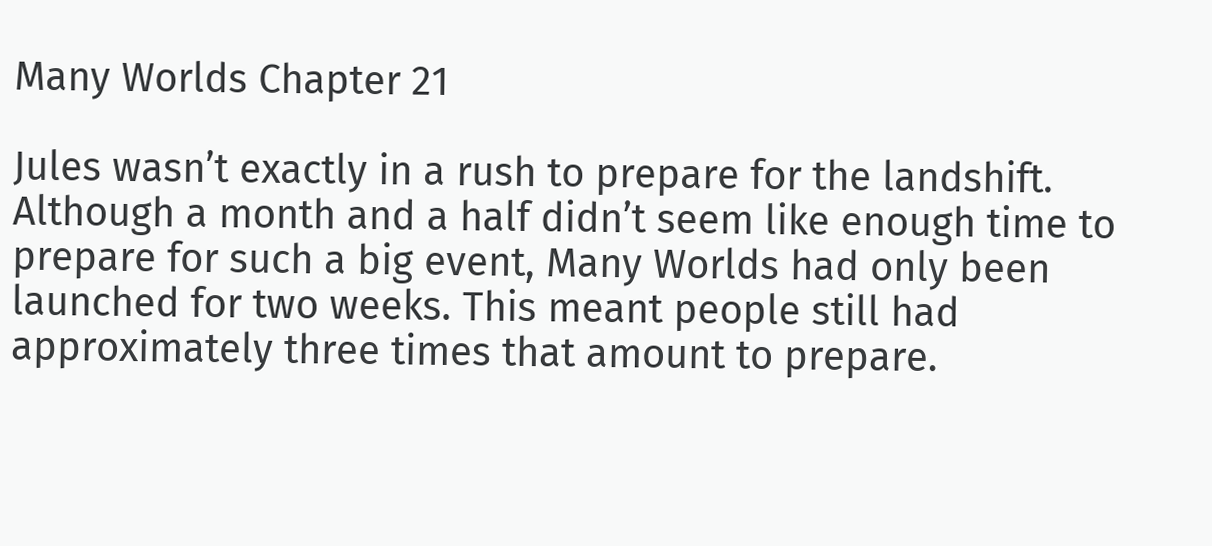Many Worlds Chapter 21

Jules wasn’t exactly in a rush to prepare for the landshift. Although a month and a half didn’t seem like enough time to prepare for such a big event, Many Worlds had only been launched for two weeks. This meant people still had approximately three times that amount to prepare.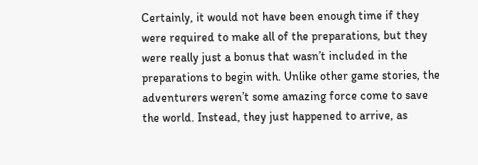Certainly, it would not have been enough time if they were required to make all of the preparations, but they were really just a bonus that wasn’t included in the preparations to begin with. Unlike other game stories, the adventurers weren’t some amazing force come to save the world. Instead, they just happened to arrive, as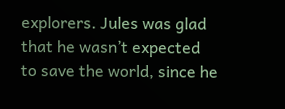explorers. Jules was glad that he wasn’t expected to save the world, since he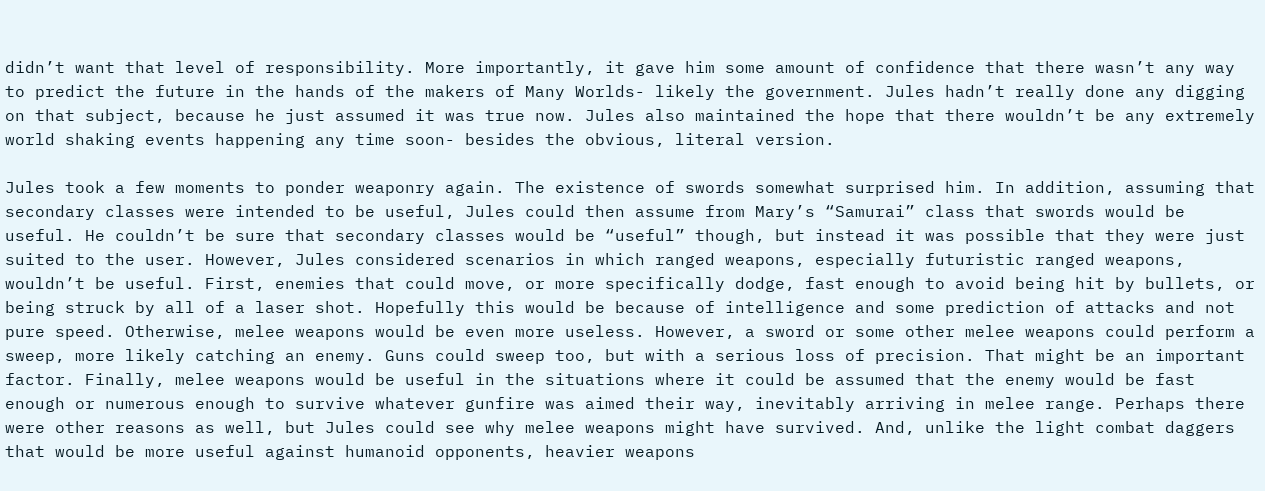didn’t want that level of responsibility. More importantly, it gave him some amount of confidence that there wasn’t any way to predict the future in the hands of the makers of Many Worlds- likely the government. Jules hadn’t really done any digging on that subject, because he just assumed it was true now. Jules also maintained the hope that there wouldn’t be any extremely world shaking events happening any time soon- besides the obvious, literal version.

Jules took a few moments to ponder weaponry again. The existence of swords somewhat surprised him. In addition, assuming that secondary classes were intended to be useful, Jules could then assume from Mary’s “Samurai” class that swords would be useful. He couldn’t be sure that secondary classes would be “useful” though, but instead it was possible that they were just suited to the user. However, Jules considered scenarios in which ranged weapons, especially futuristic ranged weapons, wouldn’t be useful. First, enemies that could move, or more specifically dodge, fast enough to avoid being hit by bullets, or being struck by all of a laser shot. Hopefully this would be because of intelligence and some prediction of attacks and not pure speed. Otherwise, melee weapons would be even more useless. However, a sword or some other melee weapons could perform a sweep, more likely catching an enemy. Guns could sweep too, but with a serious loss of precision. That might be an important factor. Finally, melee weapons would be useful in the situations where it could be assumed that the enemy would be fast enough or numerous enough to survive whatever gunfire was aimed their way, inevitably arriving in melee range. Perhaps there were other reasons as well, but Jules could see why melee weapons might have survived. And, unlike the light combat daggers that would be more useful against humanoid opponents, heavier weapons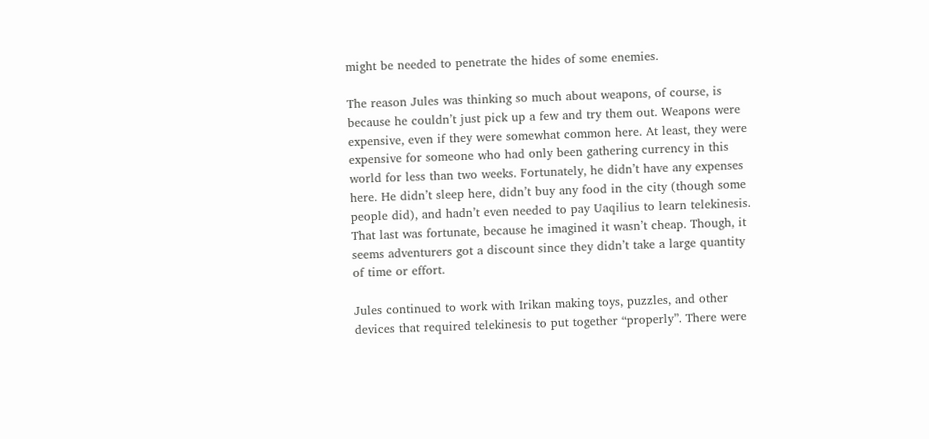might be needed to penetrate the hides of some enemies.

The reason Jules was thinking so much about weapons, of course, is because he couldn’t just pick up a few and try them out. Weapons were expensive, even if they were somewhat common here. At least, they were expensive for someone who had only been gathering currency in this world for less than two weeks. Fortunately, he didn’t have any expenses here. He didn’t sleep here, didn’t buy any food in the city (though some people did), and hadn’t even needed to pay Uaqilius to learn telekinesis. That last was fortunate, because he imagined it wasn’t cheap. Though, it seems adventurers got a discount since they didn’t take a large quantity of time or effort.

Jules continued to work with Irikan making toys, puzzles, and other devices that required telekinesis to put together “properly”. There were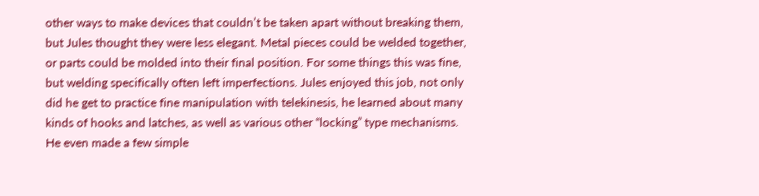other ways to make devices that couldn’t be taken apart without breaking them, but Jules thought they were less elegant. Metal pieces could be welded together, or parts could be molded into their final position. For some things this was fine, but welding specifically often left imperfections. Jules enjoyed this job, not only did he get to practice fine manipulation with telekinesis, he learned about many kinds of hooks and latches, as well as various other “locking” type mechanisms. He even made a few simple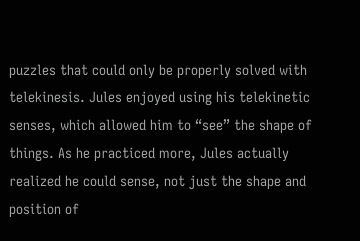puzzles that could only be properly solved with telekinesis. Jules enjoyed using his telekinetic senses, which allowed him to “see” the shape of things. As he practiced more, Jules actually realized he could sense, not just the shape and position of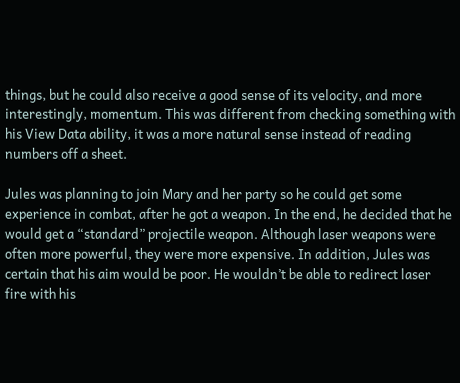things, but he could also receive a good sense of its velocity, and more interestingly, momentum. This was different from checking something with his View Data ability, it was a more natural sense instead of reading numbers off a sheet.

Jules was planning to join Mary and her party so he could get some experience in combat, after he got a weapon. In the end, he decided that he would get a “standard” projectile weapon. Although laser weapons were often more powerful, they were more expensive. In addition, Jules was certain that his aim would be poor. He wouldn’t be able to redirect laser fire with his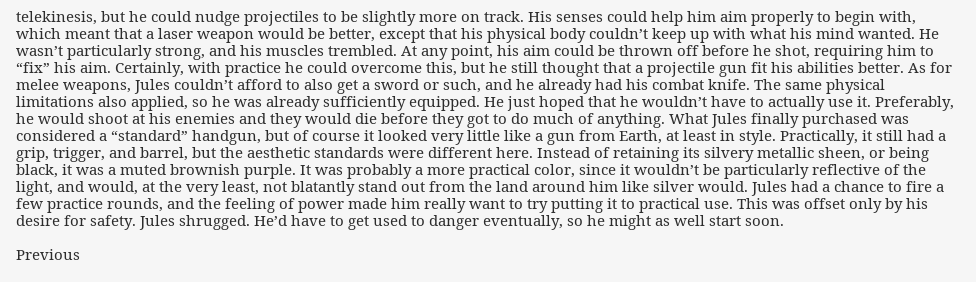telekinesis, but he could nudge projectiles to be slightly more on track. His senses could help him aim properly to begin with, which meant that a laser weapon would be better, except that his physical body couldn’t keep up with what his mind wanted. He wasn’t particularly strong, and his muscles trembled. At any point, his aim could be thrown off before he shot, requiring him to “fix” his aim. Certainly, with practice he could overcome this, but he still thought that a projectile gun fit his abilities better. As for melee weapons, Jules couldn’t afford to also get a sword or such, and he already had his combat knife. The same physical limitations also applied, so he was already sufficiently equipped. He just hoped that he wouldn’t have to actually use it. Preferably, he would shoot at his enemies and they would die before they got to do much of anything. What Jules finally purchased was considered a “standard” handgun, but of course it looked very little like a gun from Earth, at least in style. Practically, it still had a grip, trigger, and barrel, but the aesthetic standards were different here. Instead of retaining its silvery metallic sheen, or being black, it was a muted brownish purple. It was probably a more practical color, since it wouldn’t be particularly reflective of the light, and would, at the very least, not blatantly stand out from the land around him like silver would. Jules had a chance to fire a few practice rounds, and the feeling of power made him really want to try putting it to practical use. This was offset only by his desire for safety. Jules shrugged. He’d have to get used to danger eventually, so he might as well start soon.

Previous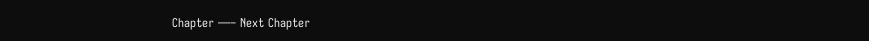Chapter —– Next Chapter